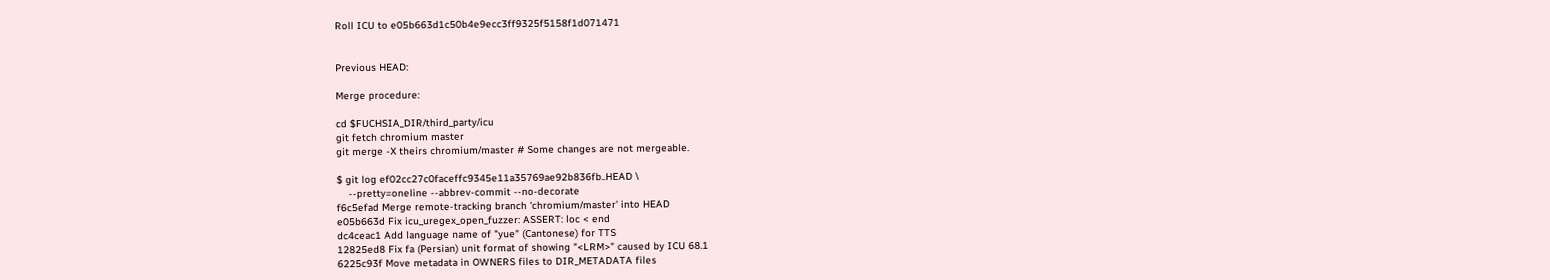Roll ICU to e05b663d1c50b4e9ecc3ff9325f5158f1d071471


Previous HEAD:

Merge procedure:

cd $FUCHSIA_DIR/third_party/icu
git fetch chromium master
git merge -X theirs chromium/master # Some changes are not mergeable.

$ git log ef02cc27c0faceffc9345e11a35769ae92b836fb..HEAD \
    --pretty=oneline --abbrev-commit --no-decorate
f6c5efad Merge remote-tracking branch 'chromium/master' into HEAD
e05b663d Fix icu_uregex_open_fuzzer: ASSERT: loc < end
dc4ceac1 Add language name of "yue" (Cantonese) for TTS
12825ed8 Fix fa (Persian) unit format of showing "<LRM>" caused by ICU 68.1
6225c93f Move metadata in OWNERS files to DIR_METADATA files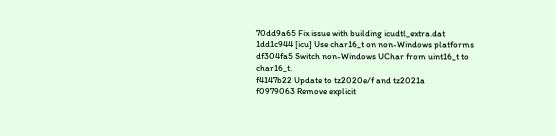70dd9a65 Fix issue with building icudtl_extra.dat
1dd1c944 [icu] Use char16_t on non-Windows platforms
df304fa5 Switch non-Windows UChar from uint16_t to char16_t.
f4147b22 Update to tz2020e/f and tz2021a
f0979063 Remove explicit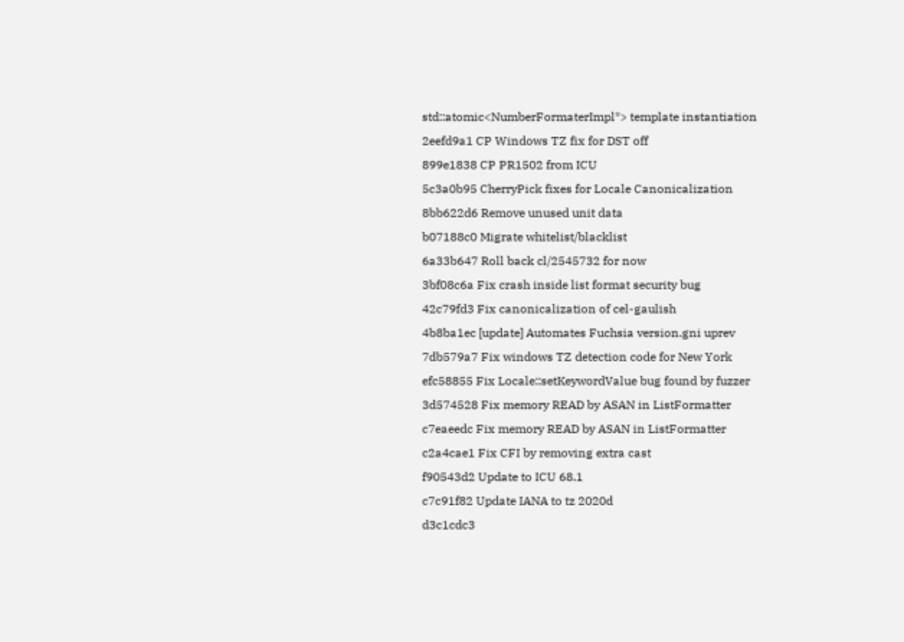std::atomic<NumberFormaterImpl*> template instantiation
2eefd9a1 CP Windows TZ fix for DST off
899e1838 CP PR1502 from ICU
5c3a0b95 CherryPick fixes for Locale Canonicalization
8bb622d6 Remove unused unit data
b07188c0 Migrate whitelist/blacklist
6a33b647 Roll back cl/2545732 for now
3bf08c6a Fix crash inside list format security bug
42c79fd3 Fix canonicalization of cel-gaulish
4b8ba1ec [update] Automates Fuchsia version.gni uprev
7db579a7 Fix windows TZ detection code for New York
efc58855 Fix Locale::setKeywordValue bug found by fuzzer
3d574528 Fix memory READ by ASAN in ListFormatter
c7eaeedc Fix memory READ by ASAN in ListFormatter
c2a4cae1 Fix CFI by removing extra cast
f90543d2 Update to ICU 68.1
c7c91f82 Update IANA to tz 2020d
d3c1cdc3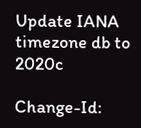Update IANA timezone db to 2020c

Change-Id: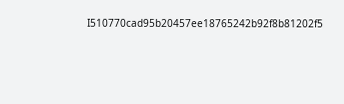I510770cad95b20457ee18765242b92f8b81202f5